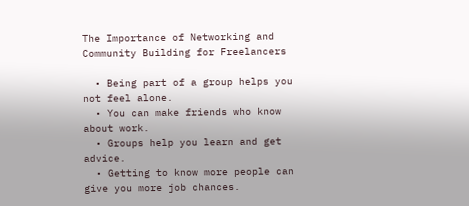The Importance of Networking and Community Building for Freelancers

  • Being part of a group helps you not feel alone.
  • You can make friends who know about work.
  • Groups help you learn and get advice.
  • Getting to know more people can give you more job chances.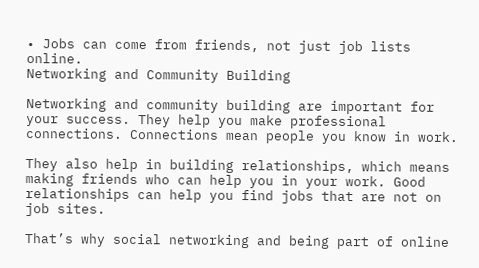• Jobs can come from friends, not just job lists online.
Networking and Community Building

Networking and community building are important for your success. They help you make professional connections. Connections mean people you know in work.

They also help in building relationships, which means making friends who can help you in your work. Good relationships can help you find jobs that are not on job sites.

That’s why social networking and being part of online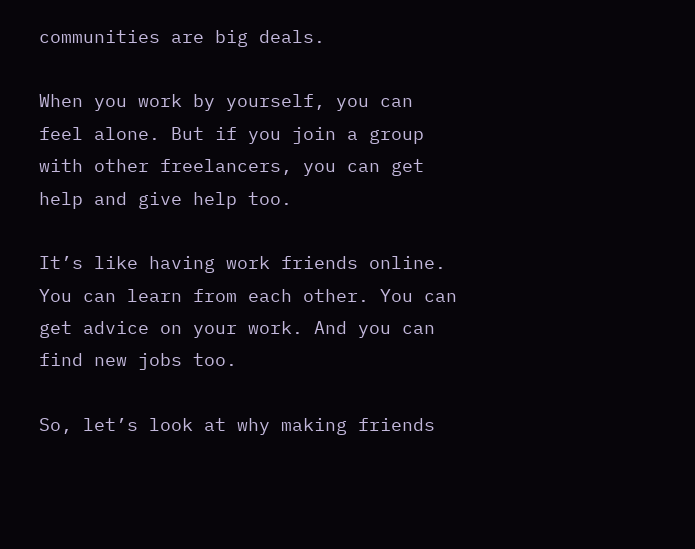communities are big deals.

When you work by yourself, you can feel alone. But if you join a group with other freelancers, you can get help and give help too.

It’s like having work friends online. You can learn from each other. You can get advice on your work. And you can find new jobs too.

So, let’s look at why making friends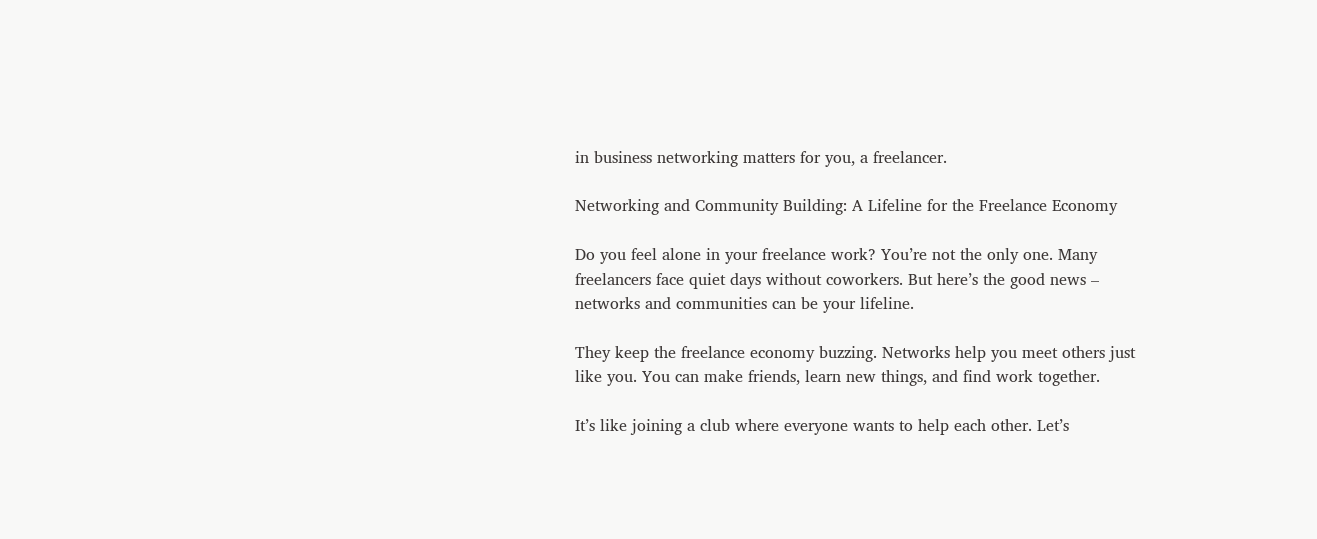in business networking matters for you, a freelancer.

Networking and Community Building: A Lifeline for the Freelance Economy

Do you feel alone in your freelance work? You’re not the only one. Many freelancers face quiet days without coworkers. But here’s the good news – networks and communities can be your lifeline.

They keep the freelance economy buzzing. Networks help you meet others just like you. You can make friends, learn new things, and find work together.

It’s like joining a club where everyone wants to help each other. Let’s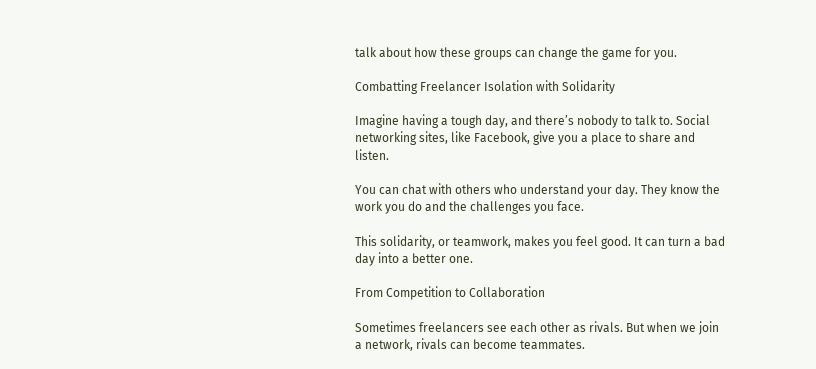talk about how these groups can change the game for you.

Combatting Freelancer Isolation with Solidarity

Imagine having a tough day, and there’s nobody to talk to. Social networking sites, like Facebook, give you a place to share and listen.

You can chat with others who understand your day. They know the work you do and the challenges you face.

This solidarity, or teamwork, makes you feel good. It can turn a bad day into a better one.

From Competition to Collaboration

Sometimes freelancers see each other as rivals. But when we join a network, rivals can become teammates.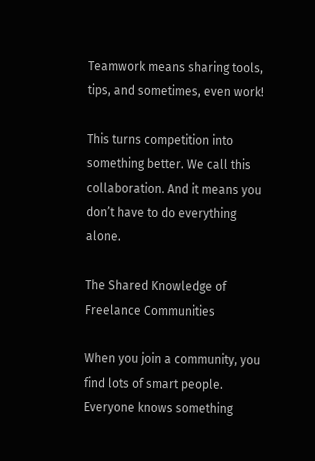Teamwork means sharing tools, tips, and sometimes, even work!

This turns competition into something better. We call this collaboration. And it means you don’t have to do everything alone.

The Shared Knowledge of Freelance Communities

When you join a community, you find lots of smart people. Everyone knows something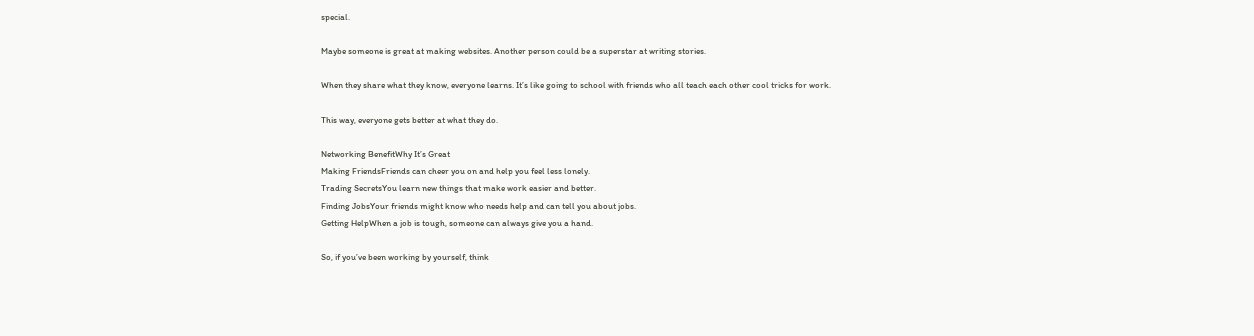special.

Maybe someone is great at making websites. Another person could be a superstar at writing stories.

When they share what they know, everyone learns. It’s like going to school with friends who all teach each other cool tricks for work.

This way, everyone gets better at what they do.

Networking BenefitWhy It’s Great
Making FriendsFriends can cheer you on and help you feel less lonely.
Trading SecretsYou learn new things that make work easier and better.
Finding JobsYour friends might know who needs help and can tell you about jobs.
Getting HelpWhen a job is tough, someone can always give you a hand.

So, if you’ve been working by yourself, think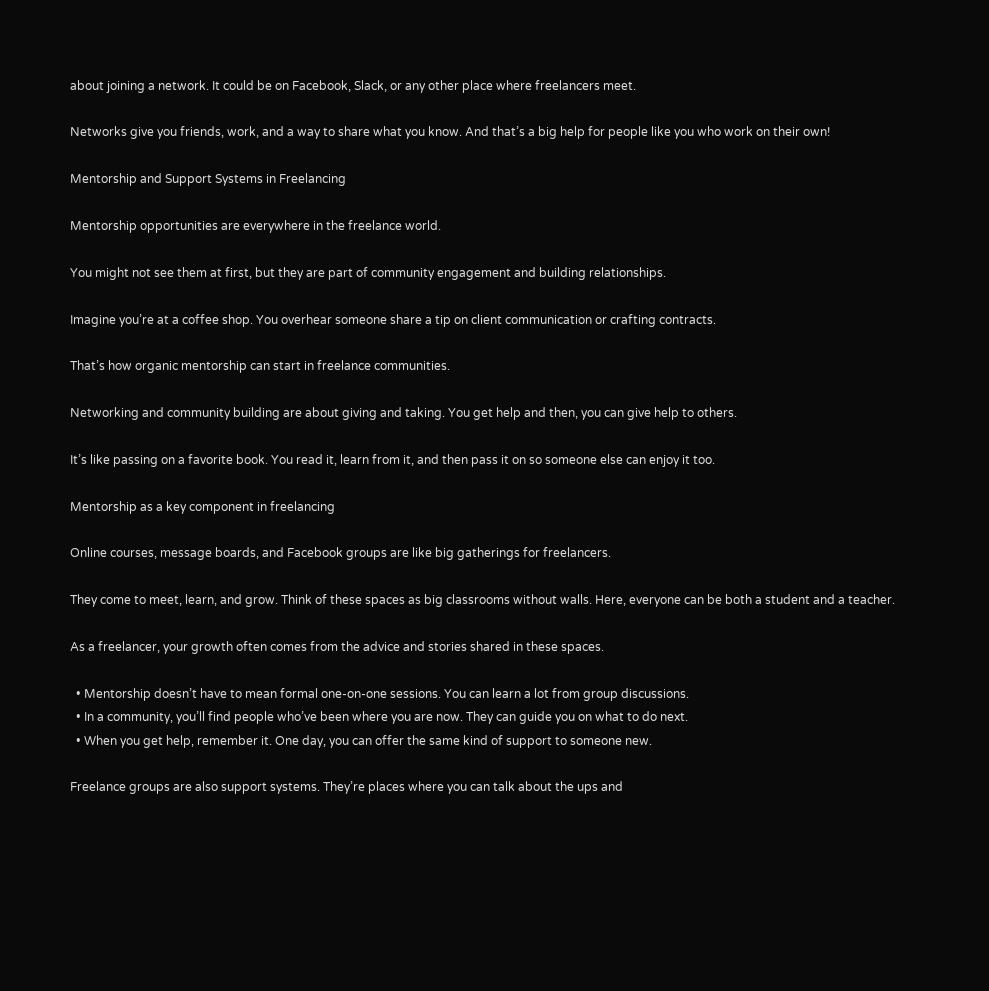about joining a network. It could be on Facebook, Slack, or any other place where freelancers meet.

Networks give you friends, work, and a way to share what you know. And that’s a big help for people like you who work on their own!

Mentorship and Support Systems in Freelancing

Mentorship opportunities are everywhere in the freelance world.

You might not see them at first, but they are part of community engagement and building relationships.

Imagine you’re at a coffee shop. You overhear someone share a tip on client communication or crafting contracts.

That’s how organic mentorship can start in freelance communities.

Networking and community building are about giving and taking. You get help and then, you can give help to others.

It’s like passing on a favorite book. You read it, learn from it, and then pass it on so someone else can enjoy it too.

Mentorship as a key component in freelancing

Online courses, message boards, and Facebook groups are like big gatherings for freelancers.

They come to meet, learn, and grow. Think of these spaces as big classrooms without walls. Here, everyone can be both a student and a teacher.

As a freelancer, your growth often comes from the advice and stories shared in these spaces.

  • Mentorship doesn’t have to mean formal one-on-one sessions. You can learn a lot from group discussions.
  • In a community, you’ll find people who’ve been where you are now. They can guide you on what to do next.
  • When you get help, remember it. One day, you can offer the same kind of support to someone new.

Freelance groups are also support systems. They’re places where you can talk about the ups and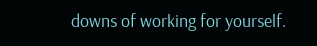downs of working for yourself.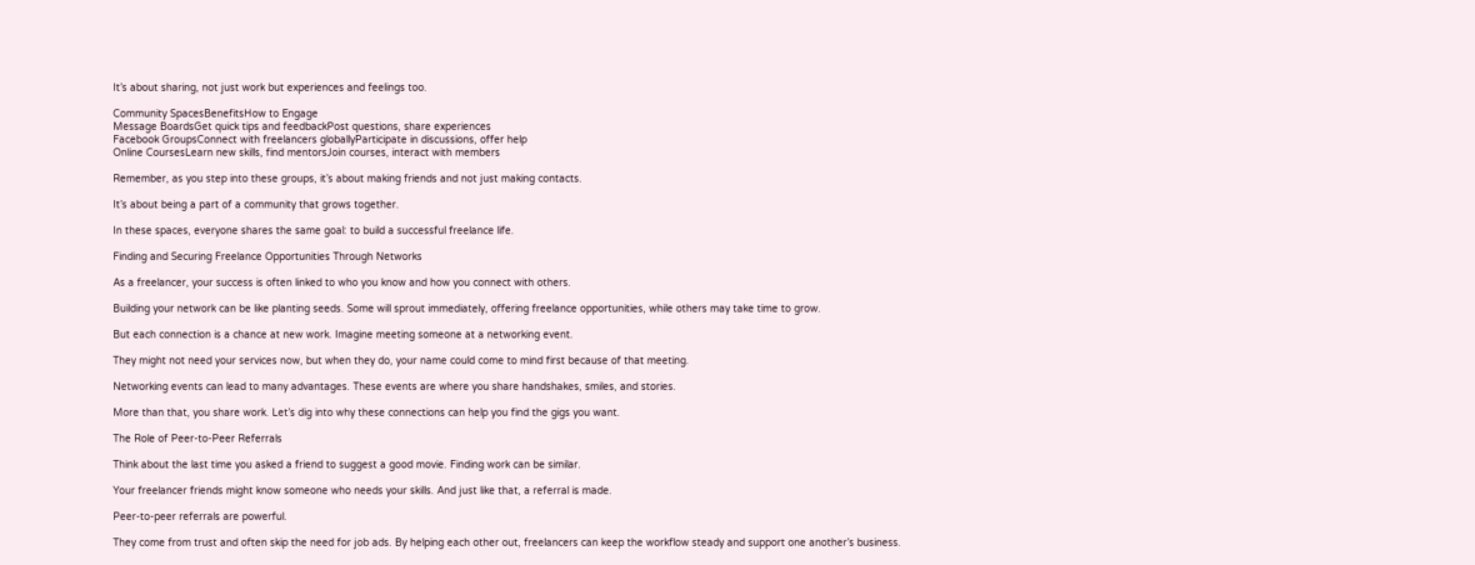It’s about sharing, not just work but experiences and feelings too.

Community SpacesBenefitsHow to Engage
Message BoardsGet quick tips and feedbackPost questions, share experiences
Facebook GroupsConnect with freelancers globallyParticipate in discussions, offer help
Online CoursesLearn new skills, find mentorsJoin courses, interact with members

Remember, as you step into these groups, it’s about making friends and not just making contacts.

It’s about being a part of a community that grows together.

In these spaces, everyone shares the same goal: to build a successful freelance life.

Finding and Securing Freelance Opportunities Through Networks

As a freelancer, your success is often linked to who you know and how you connect with others.

Building your network can be like planting seeds. Some will sprout immediately, offering freelance opportunities, while others may take time to grow.

But each connection is a chance at new work. Imagine meeting someone at a networking event.

They might not need your services now, but when they do, your name could come to mind first because of that meeting.

Networking events can lead to many advantages. These events are where you share handshakes, smiles, and stories.

More than that, you share work. Let’s dig into why these connections can help you find the gigs you want.

The Role of Peer-to-Peer Referrals

Think about the last time you asked a friend to suggest a good movie. Finding work can be similar.

Your freelancer friends might know someone who needs your skills. And just like that, a referral is made.

Peer-to-peer referrals are powerful.

They come from trust and often skip the need for job ads. By helping each other out, freelancers can keep the workflow steady and support one another’s business.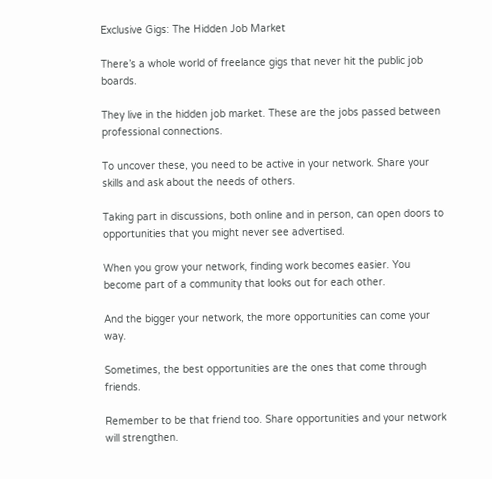Exclusive Gigs: The Hidden Job Market

There’s a whole world of freelance gigs that never hit the public job boards.

They live in the hidden job market. These are the jobs passed between professional connections.

To uncover these, you need to be active in your network. Share your skills and ask about the needs of others.

Taking part in discussions, both online and in person, can open doors to opportunities that you might never see advertised.

When you grow your network, finding work becomes easier. You become part of a community that looks out for each other.

And the bigger your network, the more opportunities can come your way.

Sometimes, the best opportunities are the ones that come through friends.

Remember to be that friend too. Share opportunities and your network will strengthen.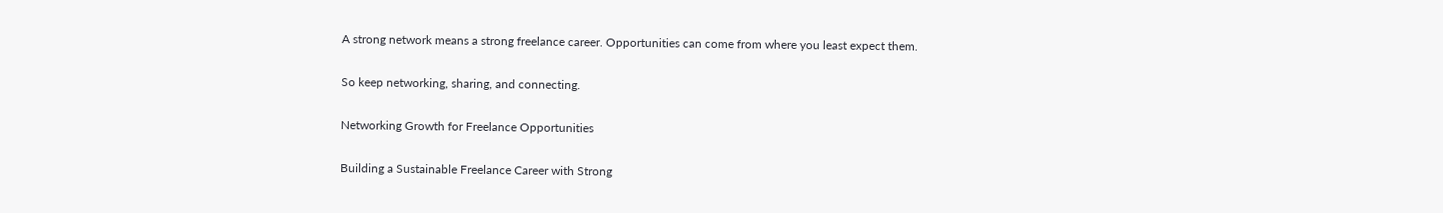A strong network means a strong freelance career. Opportunities can come from where you least expect them.

So keep networking, sharing, and connecting.

Networking Growth for Freelance Opportunities

Building a Sustainable Freelance Career with Strong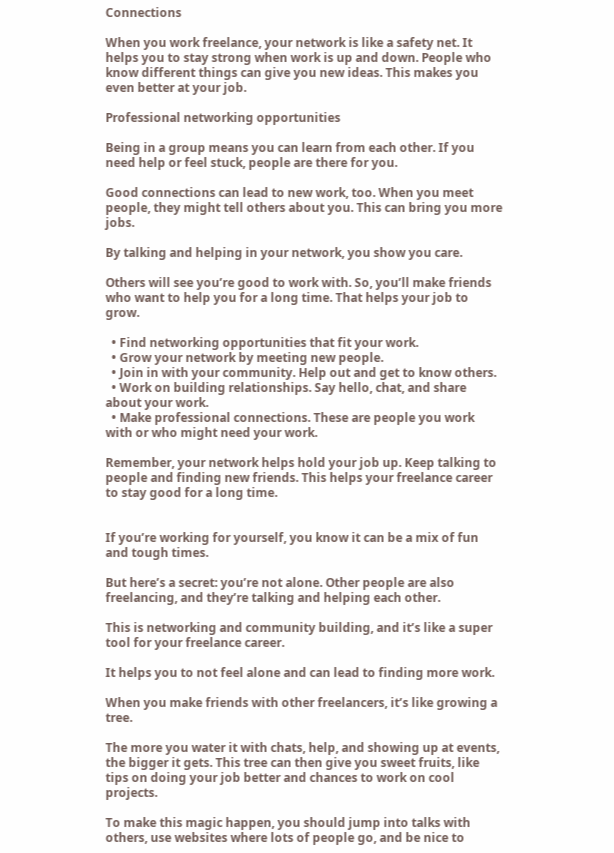Connections

When you work freelance, your network is like a safety net. It helps you to stay strong when work is up and down. People who know different things can give you new ideas. This makes you even better at your job.

Professional networking opportunities

Being in a group means you can learn from each other. If you need help or feel stuck, people are there for you.

Good connections can lead to new work, too. When you meet people, they might tell others about you. This can bring you more jobs.

By talking and helping in your network, you show you care.

Others will see you’re good to work with. So, you’ll make friends who want to help you for a long time. That helps your job to grow.

  • Find networking opportunities that fit your work.
  • Grow your network by meeting new people.
  • Join in with your community. Help out and get to know others.
  • Work on building relationships. Say hello, chat, and share about your work.
  • Make professional connections. These are people you work with or who might need your work.

Remember, your network helps hold your job up. Keep talking to people and finding new friends. This helps your freelance career to stay good for a long time.


If you’re working for yourself, you know it can be a mix of fun and tough times.

But here’s a secret: you’re not alone. Other people are also freelancing, and they’re talking and helping each other.

This is networking and community building, and it’s like a super tool for your freelance career.

It helps you to not feel alone and can lead to finding more work.

When you make friends with other freelancers, it’s like growing a tree.

The more you water it with chats, help, and showing up at events, the bigger it gets. This tree can then give you sweet fruits, like tips on doing your job better and chances to work on cool projects.

To make this magic happen, you should jump into talks with others, use websites where lots of people go, and be nice to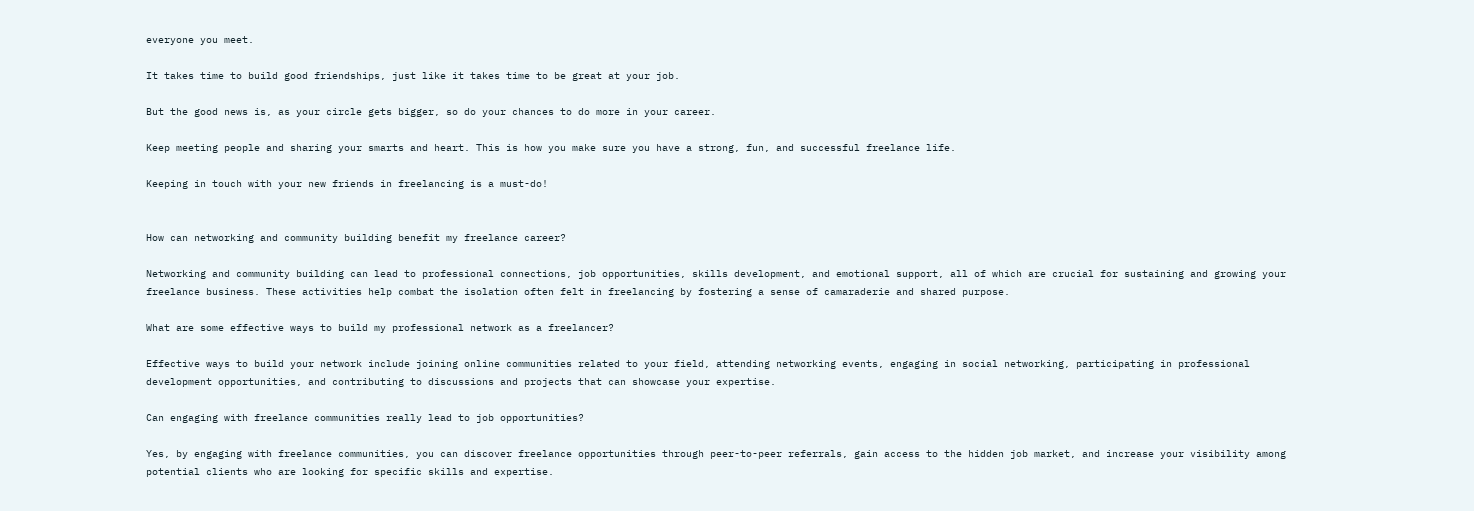everyone you meet.

It takes time to build good friendships, just like it takes time to be great at your job.

But the good news is, as your circle gets bigger, so do your chances to do more in your career.

Keep meeting people and sharing your smarts and heart. This is how you make sure you have a strong, fun, and successful freelance life.

Keeping in touch with your new friends in freelancing is a must-do!


How can networking and community building benefit my freelance career?

Networking and community building can lead to professional connections, job opportunities, skills development, and emotional support, all of which are crucial for sustaining and growing your freelance business. These activities help combat the isolation often felt in freelancing by fostering a sense of camaraderie and shared purpose.

What are some effective ways to build my professional network as a freelancer?

Effective ways to build your network include joining online communities related to your field, attending networking events, engaging in social networking, participating in professional development opportunities, and contributing to discussions and projects that can showcase your expertise.

Can engaging with freelance communities really lead to job opportunities?

Yes, by engaging with freelance communities, you can discover freelance opportunities through peer-to-peer referrals, gain access to the hidden job market, and increase your visibility among potential clients who are looking for specific skills and expertise.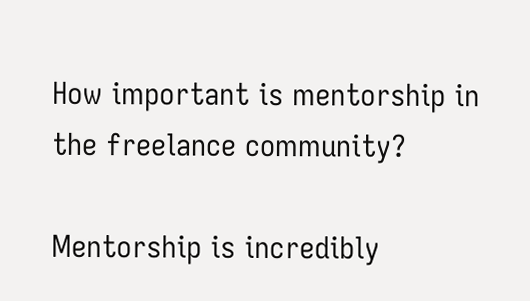How important is mentorship in the freelance community?

Mentorship is incredibly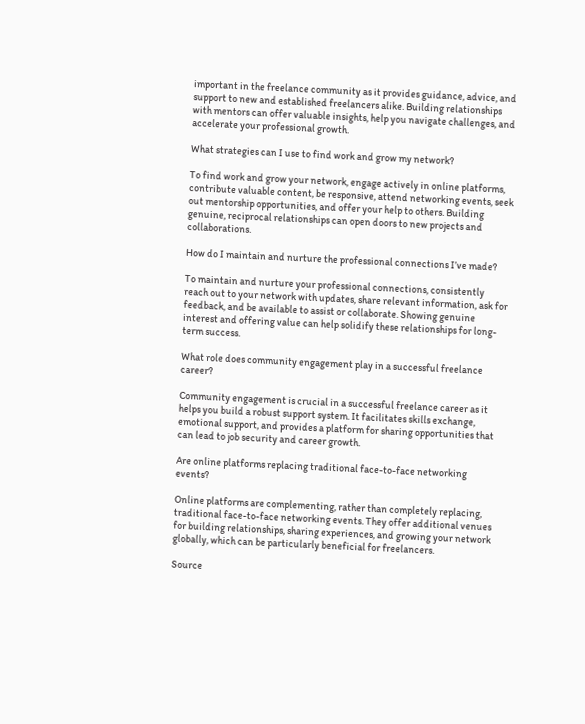important in the freelance community as it provides guidance, advice, and support to new and established freelancers alike. Building relationships with mentors can offer valuable insights, help you navigate challenges, and accelerate your professional growth.

What strategies can I use to find work and grow my network?

To find work and grow your network, engage actively in online platforms, contribute valuable content, be responsive, attend networking events, seek out mentorship opportunities, and offer your help to others. Building genuine, reciprocal relationships can open doors to new projects and collaborations.

How do I maintain and nurture the professional connections I’ve made?

To maintain and nurture your professional connections, consistently reach out to your network with updates, share relevant information, ask for feedback, and be available to assist or collaborate. Showing genuine interest and offering value can help solidify these relationships for long-term success.

What role does community engagement play in a successful freelance career?

Community engagement is crucial in a successful freelance career as it helps you build a robust support system. It facilitates skills exchange, emotional support, and provides a platform for sharing opportunities that can lead to job security and career growth.

Are online platforms replacing traditional face-to-face networking events?

Online platforms are complementing, rather than completely replacing, traditional face-to-face networking events. They offer additional venues for building relationships, sharing experiences, and growing your network globally, which can be particularly beneficial for freelancers.

Source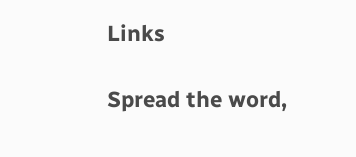Links

Spread the word,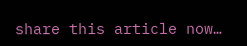share this article now…